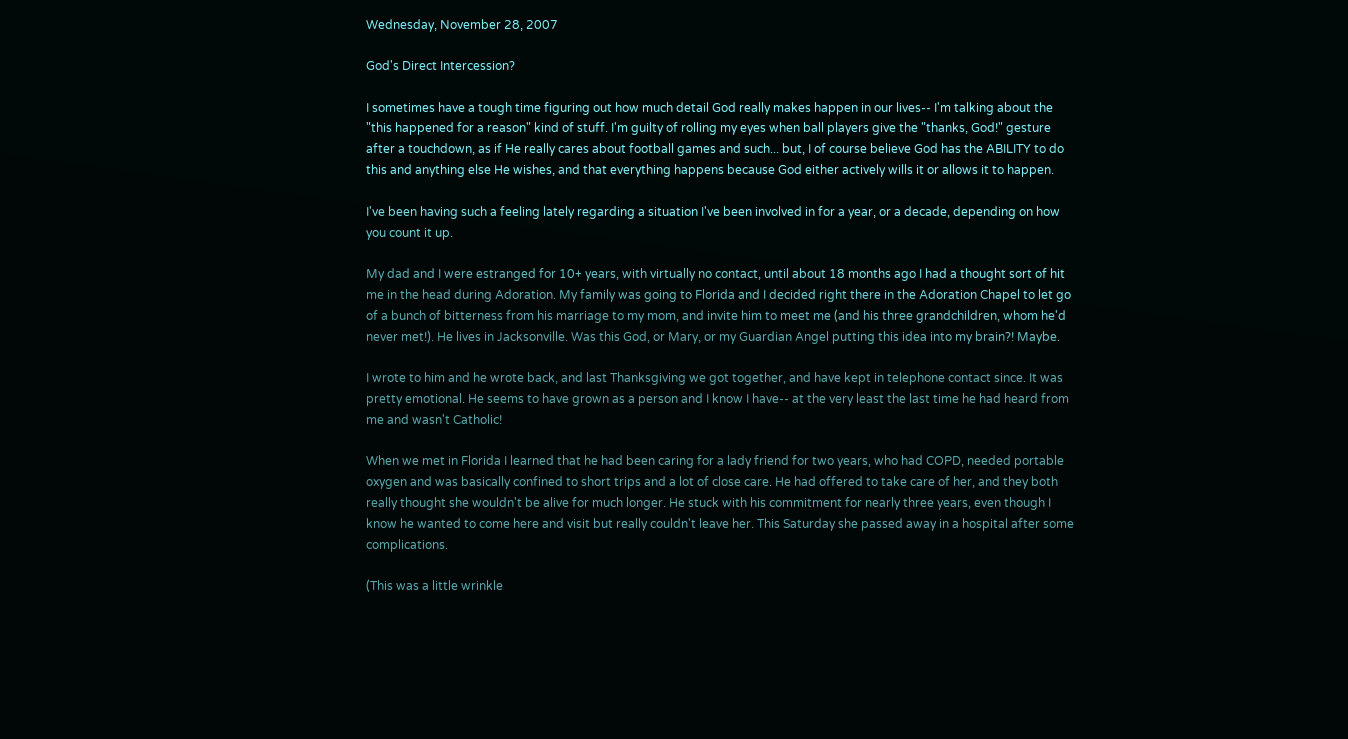Wednesday, November 28, 2007

God's Direct Intercession?

I sometimes have a tough time figuring out how much detail God really makes happen in our lives-- I'm talking about the "this happened for a reason" kind of stuff. I'm guilty of rolling my eyes when ball players give the "thanks, God!" gesture after a touchdown, as if He really cares about football games and such... but, I of course believe God has the ABILITY to do this and anything else He wishes, and that everything happens because God either actively wills it or allows it to happen.

I've been having such a feeling lately regarding a situation I've been involved in for a year, or a decade, depending on how you count it up.

My dad and I were estranged for 10+ years, with virtually no contact, until about 18 months ago I had a thought sort of hit me in the head during Adoration. My family was going to Florida and I decided right there in the Adoration Chapel to let go of a bunch of bitterness from his marriage to my mom, and invite him to meet me (and his three grandchildren, whom he'd never met!). He lives in Jacksonville. Was this God, or Mary, or my Guardian Angel putting this idea into my brain?! Maybe.

I wrote to him and he wrote back, and last Thanksgiving we got together, and have kept in telephone contact since. It was pretty emotional. He seems to have grown as a person and I know I have-- at the very least the last time he had heard from me and wasn't Catholic!

When we met in Florida I learned that he had been caring for a lady friend for two years, who had COPD, needed portable oxygen and was basically confined to short trips and a lot of close care. He had offered to take care of her, and they both really thought she wouldn't be alive for much longer. He stuck with his commitment for nearly three years, even though I know he wanted to come here and visit but really couldn't leave her. This Saturday she passed away in a hospital after some complications.

(This was a little wrinkle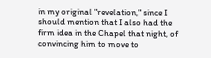in my original "revelation," since I should mention that I also had the firm idea in the Chapel that night, of convincing him to move to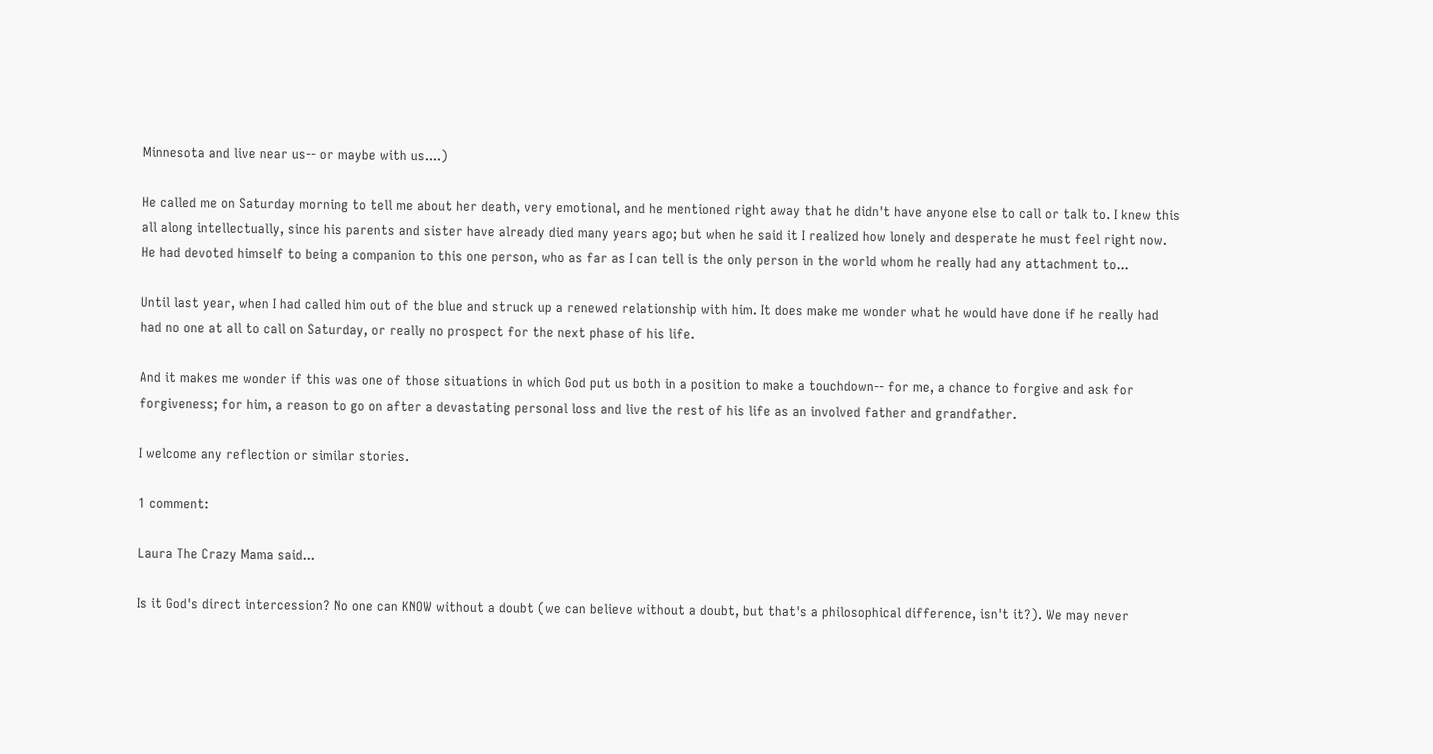Minnesota and live near us-- or maybe with us....)

He called me on Saturday morning to tell me about her death, very emotional, and he mentioned right away that he didn't have anyone else to call or talk to. I knew this all along intellectually, since his parents and sister have already died many years ago; but when he said it I realized how lonely and desperate he must feel right now. He had devoted himself to being a companion to this one person, who as far as I can tell is the only person in the world whom he really had any attachment to...

Until last year, when I had called him out of the blue and struck up a renewed relationship with him. It does make me wonder what he would have done if he really had had no one at all to call on Saturday, or really no prospect for the next phase of his life.

And it makes me wonder if this was one of those situations in which God put us both in a position to make a touchdown-- for me, a chance to forgive and ask for forgiveness; for him, a reason to go on after a devastating personal loss and live the rest of his life as an involved father and grandfather.

I welcome any reflection or similar stories.

1 comment:

Laura The Crazy Mama said...

Is it God's direct intercession? No one can KNOW without a doubt (we can believe without a doubt, but that's a philosophical difference, isn't it?). We may never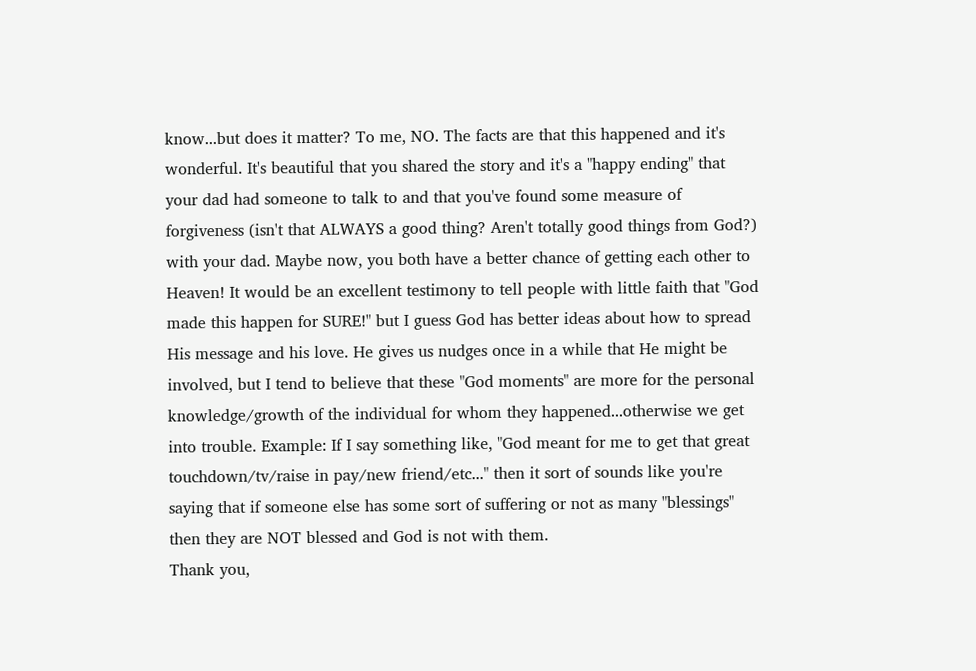know...but does it matter? To me, NO. The facts are that this happened and it's wonderful. It's beautiful that you shared the story and it's a "happy ending" that your dad had someone to talk to and that you've found some measure of forgiveness (isn't that ALWAYS a good thing? Aren't totally good things from God?) with your dad. Maybe now, you both have a better chance of getting each other to Heaven! It would be an excellent testimony to tell people with little faith that "God made this happen for SURE!" but I guess God has better ideas about how to spread His message and his love. He gives us nudges once in a while that He might be involved, but I tend to believe that these "God moments" are more for the personal knowledge/growth of the individual for whom they happened...otherwise we get into trouble. Example: If I say something like, "God meant for me to get that great touchdown/tv/raise in pay/new friend/etc..." then it sort of sounds like you're saying that if someone else has some sort of suffering or not as many "blessings" then they are NOT blessed and God is not with them.
Thank you,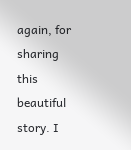again, for sharing this beautiful story. I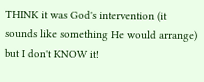THINK it was God's intervention (it sounds like something He would arrange) but I don't KNOW it!